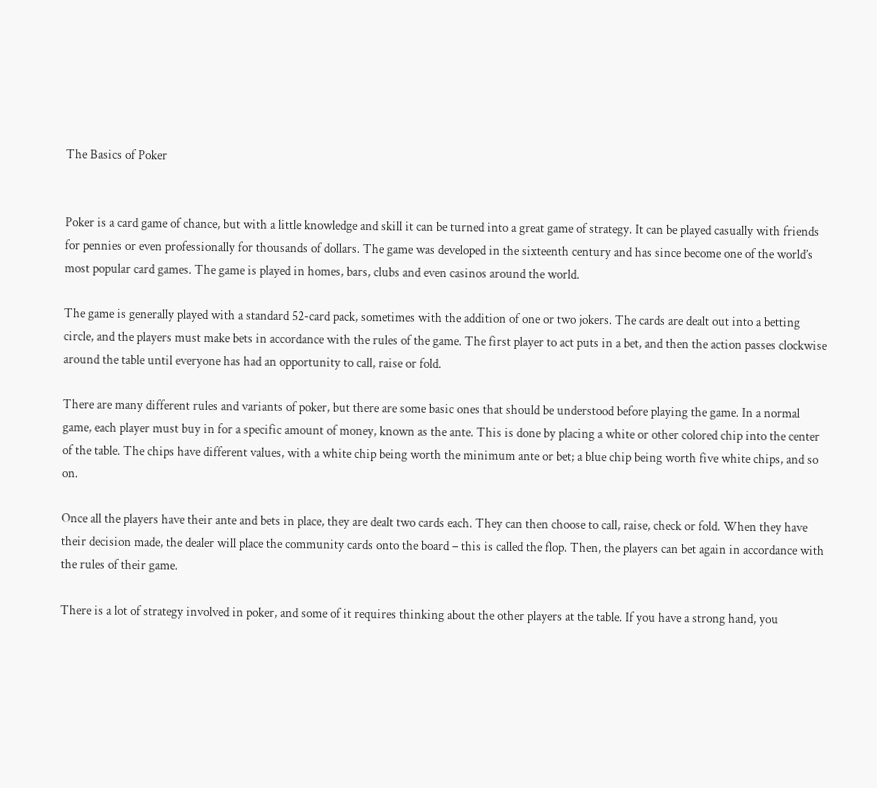The Basics of Poker


Poker is a card game of chance, but with a little knowledge and skill it can be turned into a great game of strategy. It can be played casually with friends for pennies or even professionally for thousands of dollars. The game was developed in the sixteenth century and has since become one of the world’s most popular card games. The game is played in homes, bars, clubs and even casinos around the world.

The game is generally played with a standard 52-card pack, sometimes with the addition of one or two jokers. The cards are dealt out into a betting circle, and the players must make bets in accordance with the rules of the game. The first player to act puts in a bet, and then the action passes clockwise around the table until everyone has had an opportunity to call, raise or fold.

There are many different rules and variants of poker, but there are some basic ones that should be understood before playing the game. In a normal game, each player must buy in for a specific amount of money, known as the ante. This is done by placing a white or other colored chip into the center of the table. The chips have different values, with a white chip being worth the minimum ante or bet; a blue chip being worth five white chips, and so on.

Once all the players have their ante and bets in place, they are dealt two cards each. They can then choose to call, raise, check or fold. When they have their decision made, the dealer will place the community cards onto the board – this is called the flop. Then, the players can bet again in accordance with the rules of their game.

There is a lot of strategy involved in poker, and some of it requires thinking about the other players at the table. If you have a strong hand, you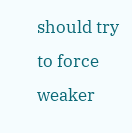should try to force weaker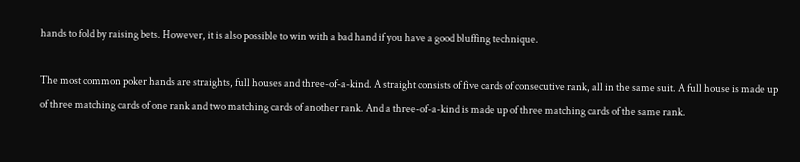hands to fold by raising bets. However, it is also possible to win with a bad hand if you have a good bluffing technique.

The most common poker hands are straights, full houses and three-of-a-kind. A straight consists of five cards of consecutive rank, all in the same suit. A full house is made up of three matching cards of one rank and two matching cards of another rank. And a three-of-a-kind is made up of three matching cards of the same rank.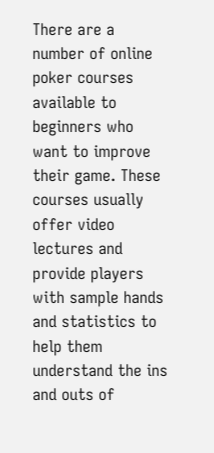There are a number of online poker courses available to beginners who want to improve their game. These courses usually offer video lectures and provide players with sample hands and statistics to help them understand the ins and outs of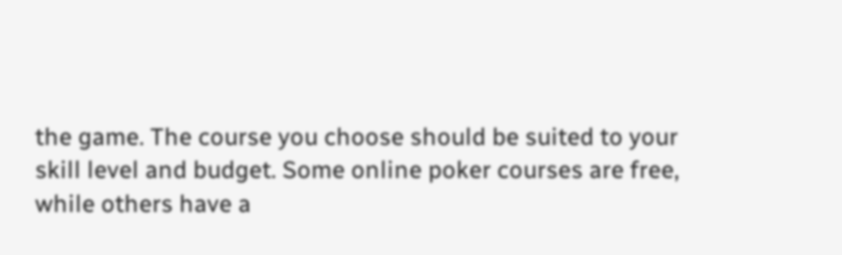the game. The course you choose should be suited to your skill level and budget. Some online poker courses are free, while others have a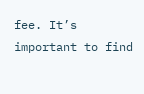fee. It’s important to find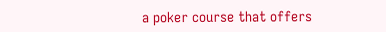a poker course that offers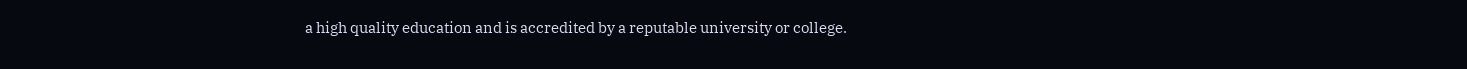a high quality education and is accredited by a reputable university or college.